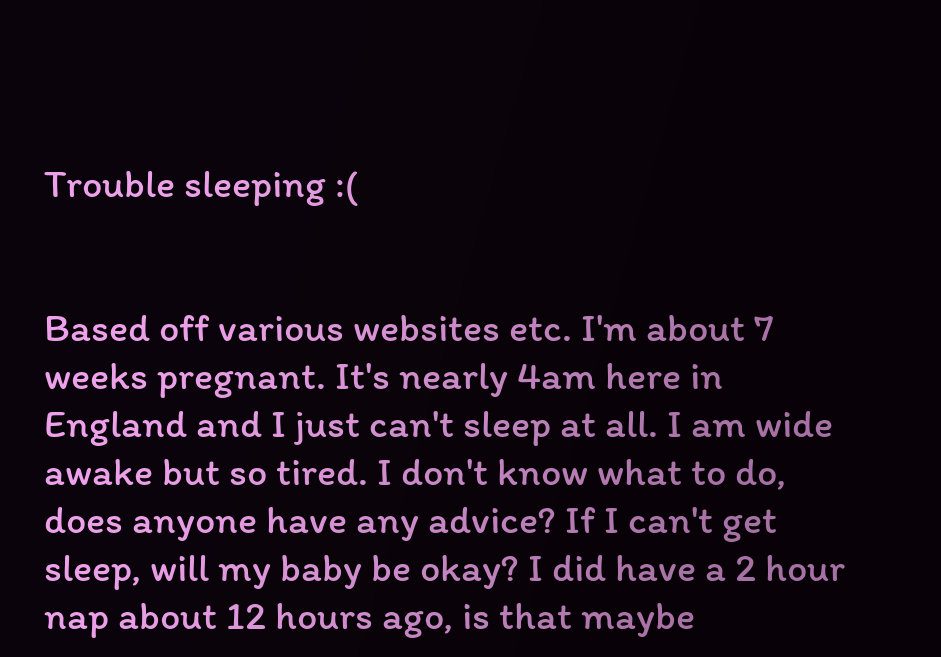Trouble sleeping :(


Based off various websites etc. I'm about 7 weeks pregnant. It's nearly 4am here in England and I just can't sleep at all. I am wide awake but so tired. I don't know what to do, does anyone have any advice? If I can't get sleep, will my baby be okay? I did have a 2 hour nap about 12 hours ago, is that maybe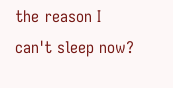the reason I can't sleep now?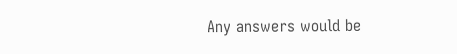Any answers would be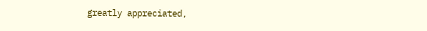greatly appreciated,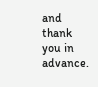and thank you in advance.